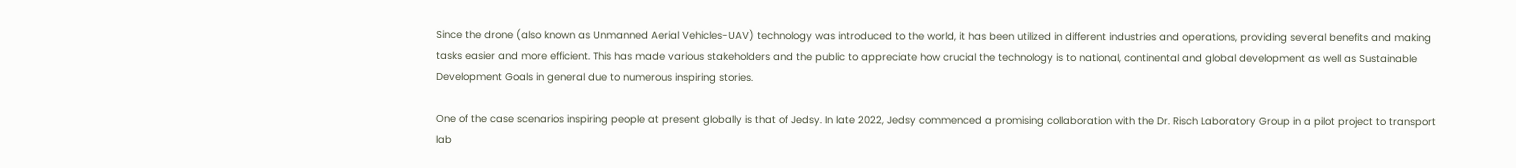Since the drone (also known as Unmanned Aerial Vehicles-UAV) technology was introduced to the world, it has been utilized in different industries and operations, providing several benefits and making tasks easier and more efficient. This has made various stakeholders and the public to appreciate how crucial the technology is to national, continental and global development as well as Sustainable Development Goals in general due to numerous inspiring stories.

One of the case scenarios inspiring people at present globally is that of Jedsy. In late 2022, Jedsy commenced a promising collaboration with the Dr. Risch Laboratory Group in a pilot project to transport lab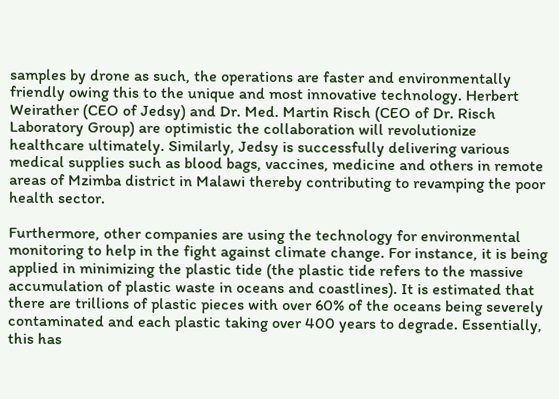samples by drone as such, the operations are faster and environmentally friendly owing this to the unique and most innovative technology. Herbert Weirather (CEO of Jedsy) and Dr. Med. Martin Risch (CEO of Dr. Risch Laboratory Group) are optimistic the collaboration will revolutionize healthcare ultimately. Similarly, Jedsy is successfully delivering various medical supplies such as blood bags, vaccines, medicine and others in remote areas of Mzimba district in Malawi thereby contributing to revamping the poor health sector.

Furthermore, other companies are using the technology for environmental monitoring to help in the fight against climate change. For instance, it is being applied in minimizing the plastic tide (the plastic tide refers to the massive accumulation of plastic waste in oceans and coastlines). It is estimated that there are trillions of plastic pieces with over 60% of the oceans being severely contaminated and each plastic taking over 400 years to degrade. Essentially, this has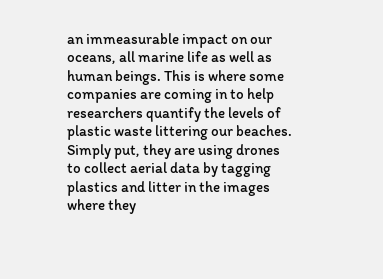an immeasurable impact on our oceans, all marine life as well as human beings. This is where some companies are coming in to help researchers quantify the levels of plastic waste littering our beaches. Simply put, they are using drones to collect aerial data by tagging plastics and litter in the images where they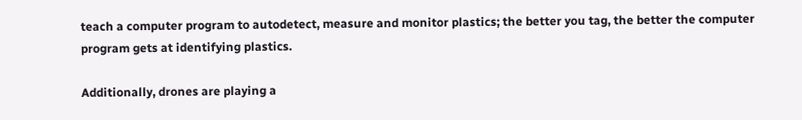teach a computer program to autodetect, measure and monitor plastics; the better you tag, the better the computer program gets at identifying plastics.

Additionally, drones are playing a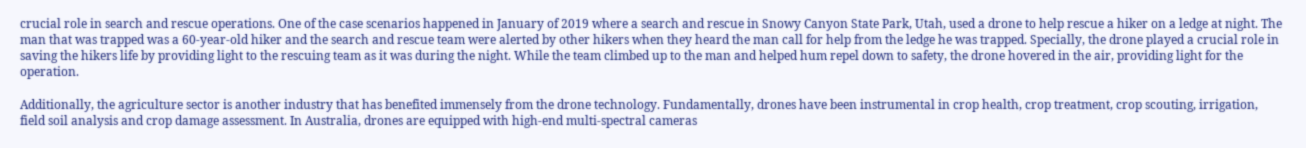crucial role in search and rescue operations. One of the case scenarios happened in January of 2019 where a search and rescue in Snowy Canyon State Park, Utah, used a drone to help rescue a hiker on a ledge at night. The man that was trapped was a 60-year-old hiker and the search and rescue team were alerted by other hikers when they heard the man call for help from the ledge he was trapped. Specially, the drone played a crucial role in saving the hikers life by providing light to the rescuing team as it was during the night. While the team climbed up to the man and helped hum repel down to safety, the drone hovered in the air, providing light for the operation.

Additionally, the agriculture sector is another industry that has benefited immensely from the drone technology. Fundamentally, drones have been instrumental in crop health, crop treatment, crop scouting, irrigation, field soil analysis and crop damage assessment. In Australia, drones are equipped with high-end multi-spectral cameras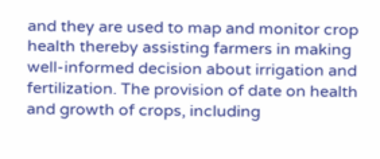and they are used to map and monitor crop health thereby assisting farmers in making well-informed decision about irrigation and fertilization. The provision of date on health and growth of crops, including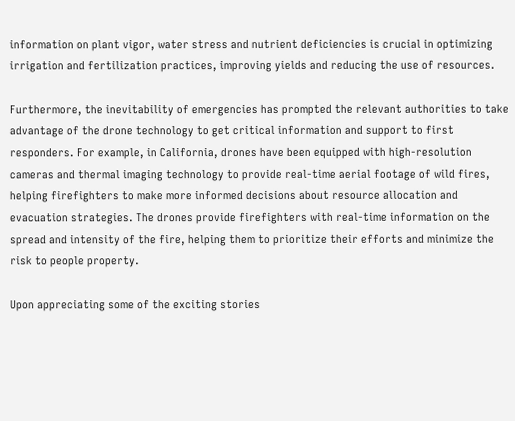information on plant vigor, water stress and nutrient deficiencies is crucial in optimizing irrigation and fertilization practices, improving yields and reducing the use of resources.

Furthermore, the inevitability of emergencies has prompted the relevant authorities to take advantage of the drone technology to get critical information and support to first responders. For example, in California, drones have been equipped with high-resolution cameras and thermal imaging technology to provide real-time aerial footage of wild fires, helping firefighters to make more informed decisions about resource allocation and evacuation strategies. The drones provide firefighters with real-time information on the spread and intensity of the fire, helping them to prioritize their efforts and minimize the risk to people property.

Upon appreciating some of the exciting stories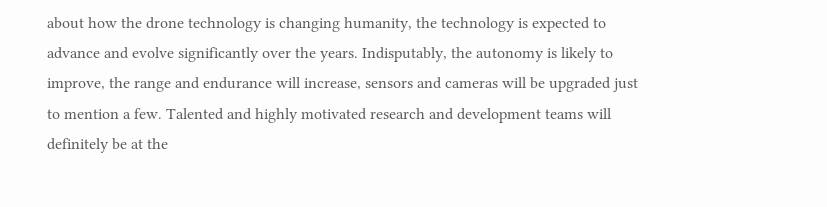about how the drone technology is changing humanity, the technology is expected to advance and evolve significantly over the years. Indisputably, the autonomy is likely to improve, the range and endurance will increase, sensors and cameras will be upgraded just to mention a few. Talented and highly motivated research and development teams will definitely be at the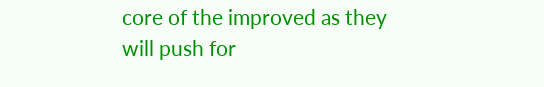core of the improved as they will push for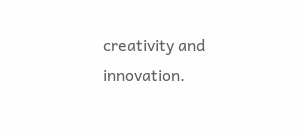creativity and innovation.